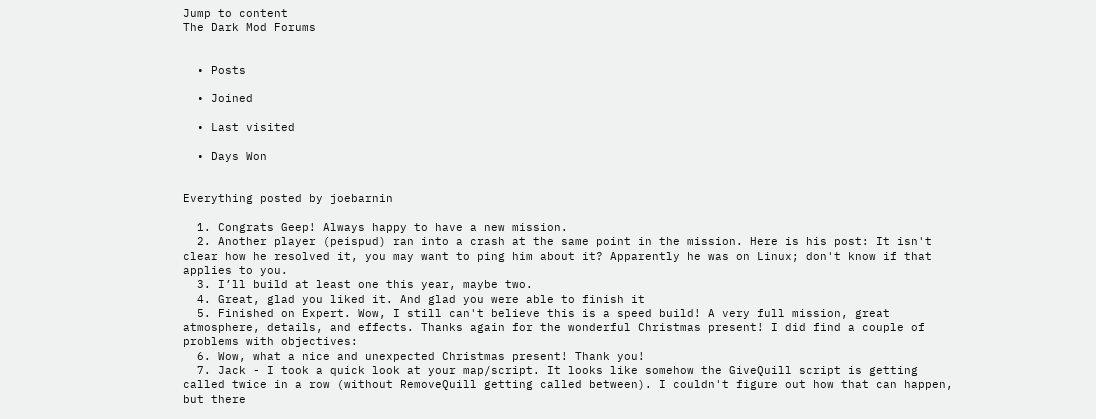Jump to content
The Dark Mod Forums


  • Posts

  • Joined

  • Last visited

  • Days Won


Everything posted by joebarnin

  1. Congrats Geep! Always happy to have a new mission.
  2. Another player (peispud) ran into a crash at the same point in the mission. Here is his post: It isn't clear how he resolved it, you may want to ping him about it? Apparently he was on Linux; don't know if that applies to you.
  3. I’ll build at least one this year, maybe two.
  4. Great, glad you liked it. And glad you were able to finish it
  5. Finished on Expert. Wow, I still can't believe this is a speed build! A very full mission, great atmosphere, details, and effects. Thanks again for the wonderful Christmas present! I did find a couple of problems with objectives:
  6. Wow, what a nice and unexpected Christmas present! Thank you!
  7. Jack - I took a quick look at your map/script. It looks like somehow the GiveQuill script is getting called twice in a row (without RemoveQuill getting called between). I couldn't figure out how that can happen, but there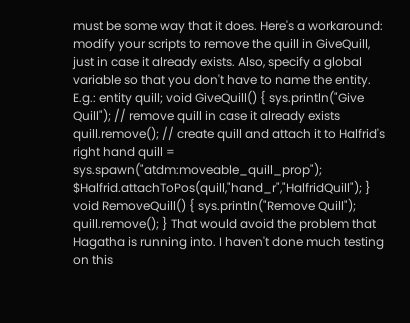must be some way that it does. Here's a workaround: modify your scripts to remove the quill in GiveQuill, just in case it already exists. Also, specify a global variable so that you don't have to name the entity. E.g.: entity quill; void GiveQuill() { sys.println("Give Quill"); // remove quill in case it already exists quill.remove(); // create quill and attach it to Halfrid's right hand quill = sys.spawn("atdm:moveable_quill_prop"); $Halfrid.attachToPos(quill,"hand_r","HalfridQuill"); } void RemoveQuill() { sys.println("Remove Quill"); quill.remove(); } That would avoid the problem that Hagatha is running into. I haven't done much testing on this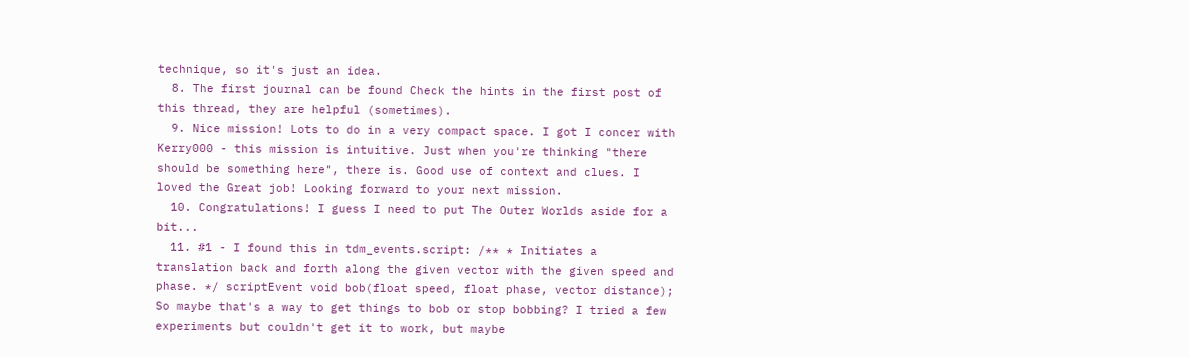technique, so it's just an idea.
  8. The first journal can be found Check the hints in the first post of this thread, they are helpful (sometimes).
  9. Nice mission! Lots to do in a very compact space. I got I concer with Kerry000 - this mission is intuitive. Just when you're thinking "there should be something here", there is. Good use of context and clues. I loved the Great job! Looking forward to your next mission.
  10. Congratulations! I guess I need to put The Outer Worlds aside for a bit...
  11. #1 - I found this in tdm_events.script: /** * Initiates a translation back and forth along the given vector with the given speed and phase. */ scriptEvent void bob(float speed, float phase, vector distance); So maybe that's a way to get things to bob or stop bobbing? I tried a few experiments but couldn't get it to work, but maybe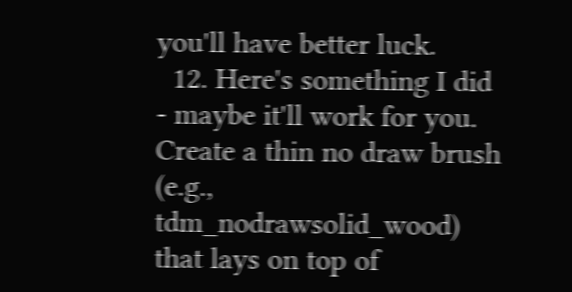you'll have better luck.
  12. Here's something I did - maybe it'll work for you. Create a thin no draw brush (e.g., tdm_nodrawsolid_wood) that lays on top of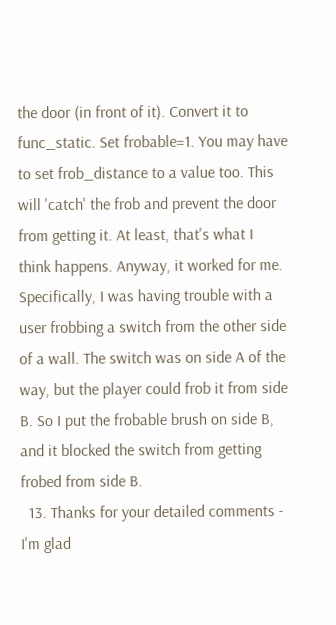the door (in front of it). Convert it to func_static. Set frobable=1. You may have to set frob_distance to a value too. This will 'catch' the frob and prevent the door from getting it. At least, that's what I think happens. Anyway, it worked for me. Specifically, I was having trouble with a user frobbing a switch from the other side of a wall. The switch was on side A of the way, but the player could frob it from side B. So I put the frobable brush on side B, and it blocked the switch from getting frobed from side B.
  13. Thanks for your detailed comments - I'm glad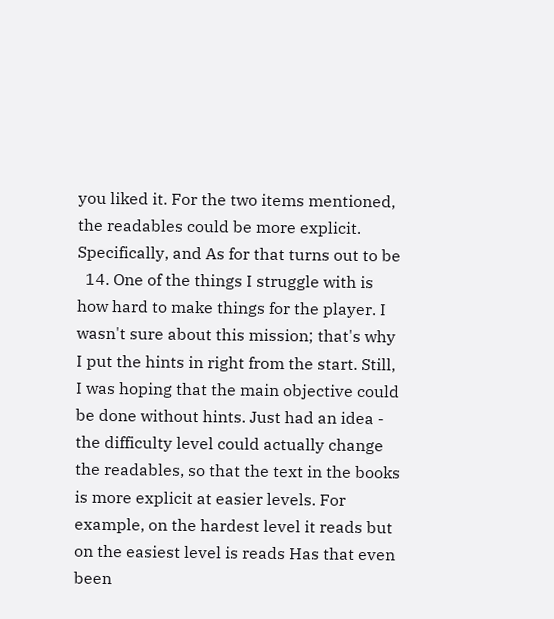you liked it. For the two items mentioned, the readables could be more explicit. Specifically, and As for that turns out to be
  14. One of the things I struggle with is how hard to make things for the player. I wasn't sure about this mission; that's why I put the hints in right from the start. Still, I was hoping that the main objective could be done without hints. Just had an idea - the difficulty level could actually change the readables, so that the text in the books is more explicit at easier levels. For example, on the hardest level it reads but on the easiest level is reads Has that even been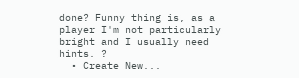done? Funny thing is, as a player I'm not particularly bright and I usually need hints. ?
  • Create New...